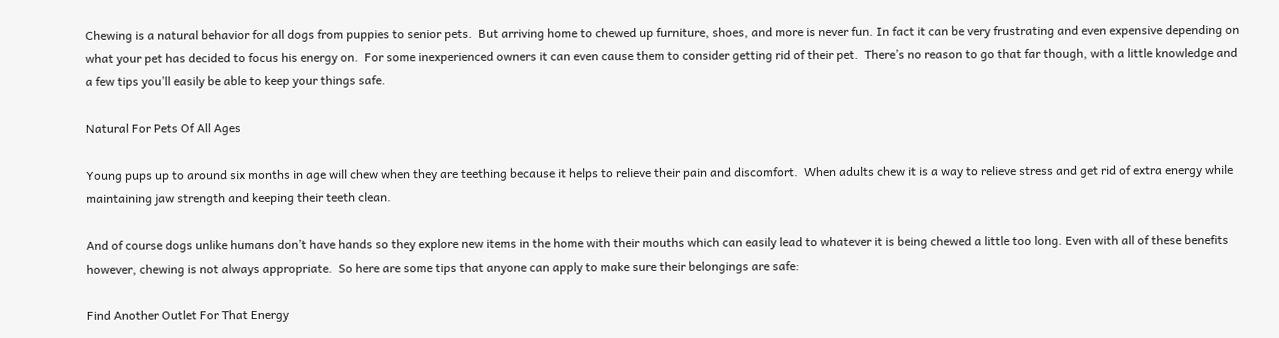Chewing is a natural behavior for all dogs from puppies to senior pets.  But arriving home to chewed up furniture, shoes, and more is never fun. In fact it can be very frustrating and even expensive depending on what your pet has decided to focus his energy on.  For some inexperienced owners it can even cause them to consider getting rid of their pet.  There’s no reason to go that far though, with a little knowledge and a few tips you’ll easily be able to keep your things safe.

Natural For Pets Of All Ages

Young pups up to around six months in age will chew when they are teething because it helps to relieve their pain and discomfort.  When adults chew it is a way to relieve stress and get rid of extra energy while maintaining jaw strength and keeping their teeth clean.

And of course dogs unlike humans don’t have hands so they explore new items in the home with their mouths which can easily lead to whatever it is being chewed a little too long. Even with all of these benefits however, chewing is not always appropriate.  So here are some tips that anyone can apply to make sure their belongings are safe:

Find Another Outlet For That Energy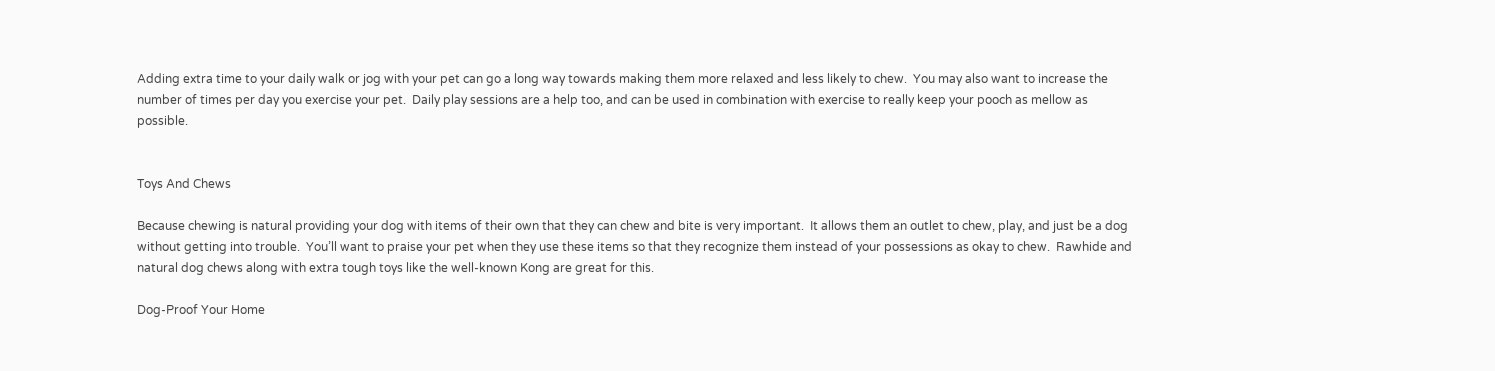Adding extra time to your daily walk or jog with your pet can go a long way towards making them more relaxed and less likely to chew.  You may also want to increase the number of times per day you exercise your pet.  Daily play sessions are a help too, and can be used in combination with exercise to really keep your pooch as mellow as possible.


Toys And Chews

Because chewing is natural providing your dog with items of their own that they can chew and bite is very important.  It allows them an outlet to chew, play, and just be a dog without getting into trouble.  You’ll want to praise your pet when they use these items so that they recognize them instead of your possessions as okay to chew.  Rawhide and natural dog chews along with extra tough toys like the well-known Kong are great for this.

Dog-Proof Your Home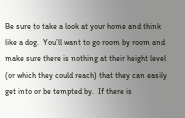Be sure to take a look at your home and think like a dog.  You’ll want to go room by room and make sure there is nothing at their height level (or which they could reach) that they can easily get into or be tempted by.  If there is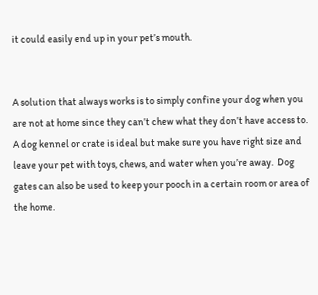it could easily end up in your pet’s mouth.


A solution that always works is to simply confine your dog when you are not at home since they can’t chew what they don’t have access to.  A dog kennel or crate is ideal but make sure you have right size and leave your pet with toys, chews, and water when you’re away.  Dog gates can also be used to keep your pooch in a certain room or area of the home.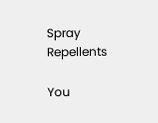Spray Repellents

You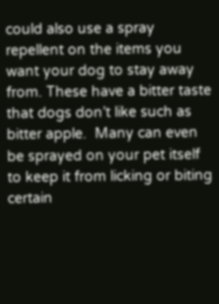could also use a spray repellent on the items you want your dog to stay away from. These have a bitter taste that dogs don’t like such as bitter apple.  Many can even be sprayed on your pet itself to keep it from licking or biting certain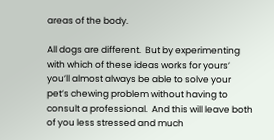areas of the body.

All dogs are different.  But by experimenting with which of these ideas works for yours’ you’ll almost always be able to solve your pet’s chewing problem without having to consult a professional.  And this will leave both of you less stressed and much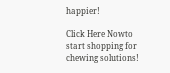happier!

Click Here Nowto start shopping for chewing solutions!